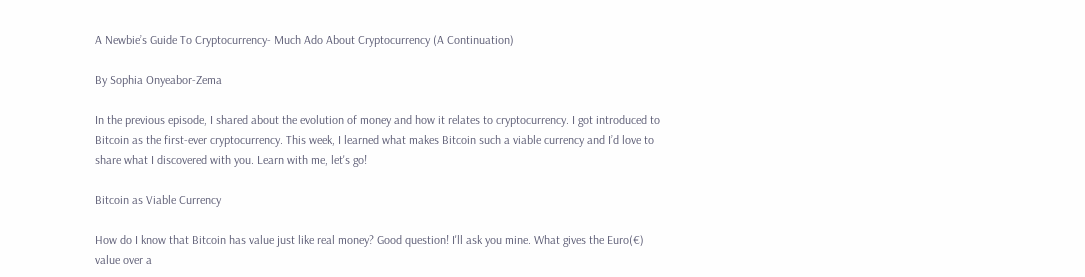A Newbie’s Guide To Cryptocurrency- Much Ado About Cryptocurrency (A Continuation)

By Sophia Onyeabor-Zema

In the previous episode, I shared about the evolution of money and how it relates to cryptocurrency. I got introduced to Bitcoin as the first-ever cryptocurrency. This week, I learned what makes Bitcoin such a viable currency and I’d love to share what I discovered with you. Learn with me, let's go!

Bitcoin as Viable Currency

How do I know that Bitcoin has value just like real money? Good question! I'll ask you mine. What gives the Euro(€) value over a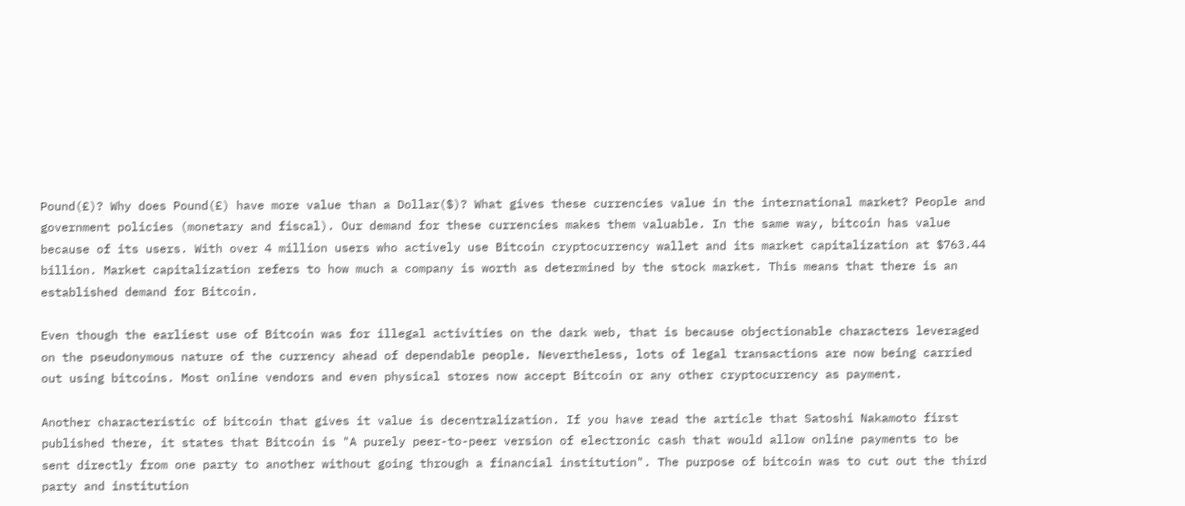Pound(£)? Why does Pound(£) have more value than a Dollar($)? What gives these currencies value in the international market? People and government policies (monetary and fiscal). Our demand for these currencies makes them valuable. In the same way, bitcoin has value because of its users. With over 4 million users who actively use Bitcoin cryptocurrency wallet and its market capitalization at $763.44 billion. Market capitalization refers to how much a company is worth as determined by the stock market. This means that there is an established demand for Bitcoin.

Even though the earliest use of Bitcoin was for illegal activities on the dark web, that is because objectionable characters leveraged on the pseudonymous nature of the currency ahead of dependable people. Nevertheless, lots of legal transactions are now being carried out using bitcoins. Most online vendors and even physical stores now accept Bitcoin or any other cryptocurrency as payment.

Another characteristic of bitcoin that gives it value is decentralization. If you have read the article that Satoshi Nakamoto first published there, it states that Bitcoin is "A purely peer-to-peer version of electronic cash that would allow online payments to be sent directly from one party to another without going through a financial institution". The purpose of bitcoin was to cut out the third party and institution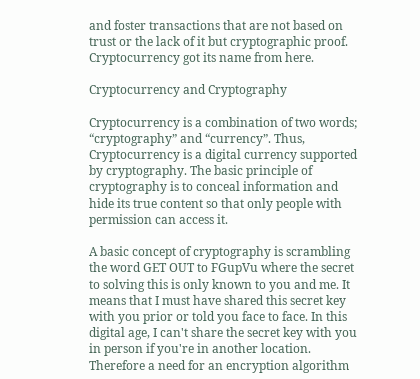and foster transactions that are not based on trust or the lack of it but cryptographic proof. Cryptocurrency got its name from here.

Cryptocurrency and Cryptography

Cryptocurrency is a combination of two words; “cryptography” and “currency”. Thus, Cryptocurrency is a digital currency supported by cryptography. The basic principle of cryptography is to conceal information and hide its true content so that only people with permission can access it.

A basic concept of cryptography is scrambling the word GET OUT to FGupVu where the secret to solving this is only known to you and me. It means that I must have shared this secret key with you prior or told you face to face. In this digital age, I can't share the secret key with you in person if you're in another location. Therefore a need for an encryption algorithm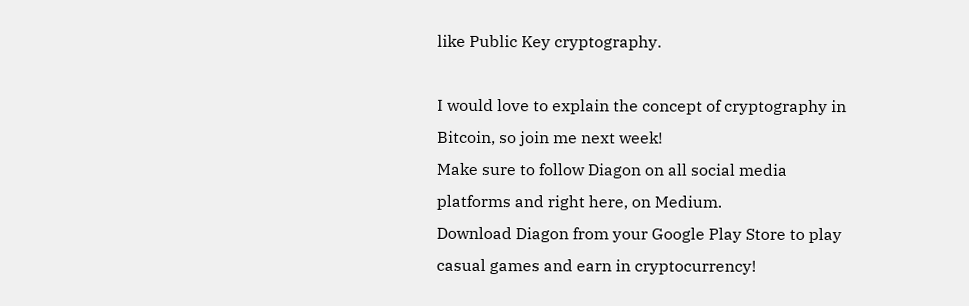like Public Key cryptography.

I would love to explain the concept of cryptography in Bitcoin, so join me next week!
Make sure to follow Diagon on all social media platforms and right here, on Medium.
Download Diagon from your Google Play Store to play casual games and earn in cryptocurrency!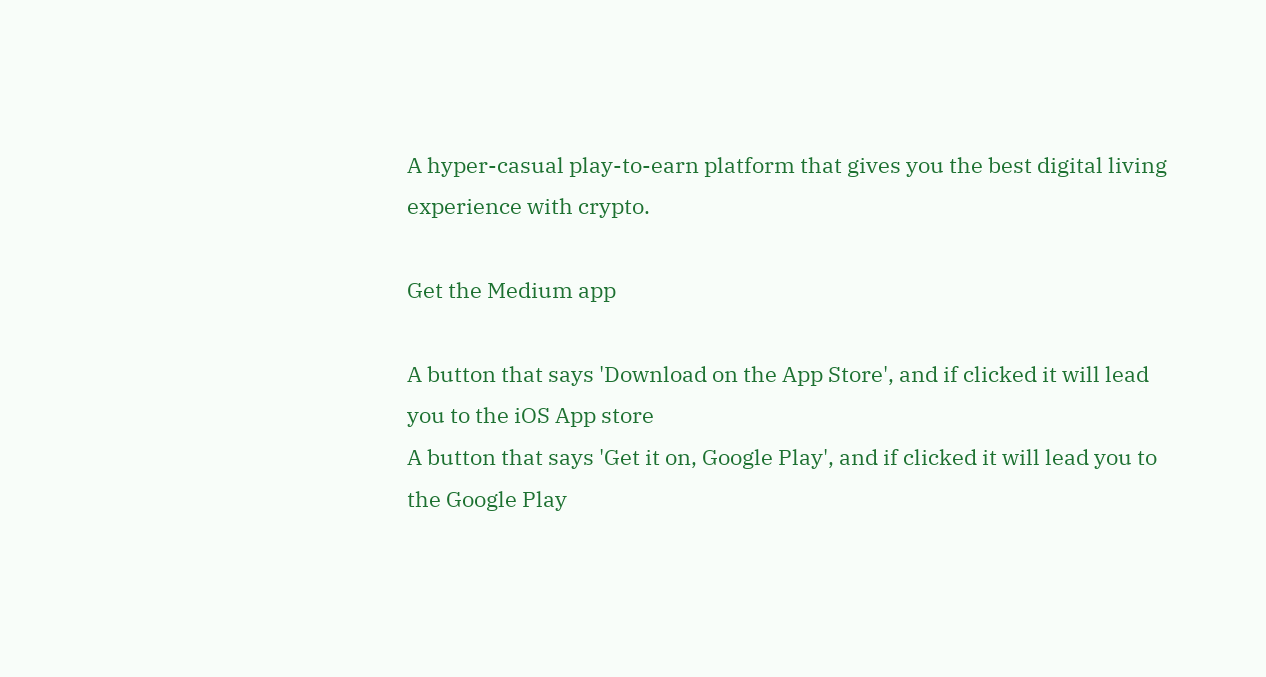A hyper-casual play-to-earn platform that gives you the best digital living experience with crypto.

Get the Medium app

A button that says 'Download on the App Store', and if clicked it will lead you to the iOS App store
A button that says 'Get it on, Google Play', and if clicked it will lead you to the Google Play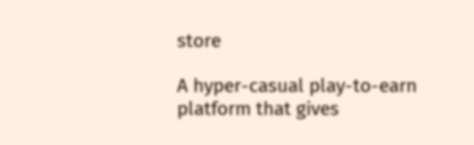store

A hyper-casual play-to-earn platform that gives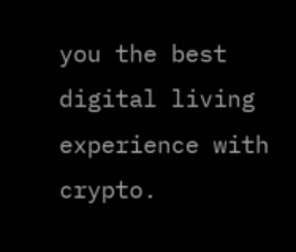you the best digital living experience with crypto.